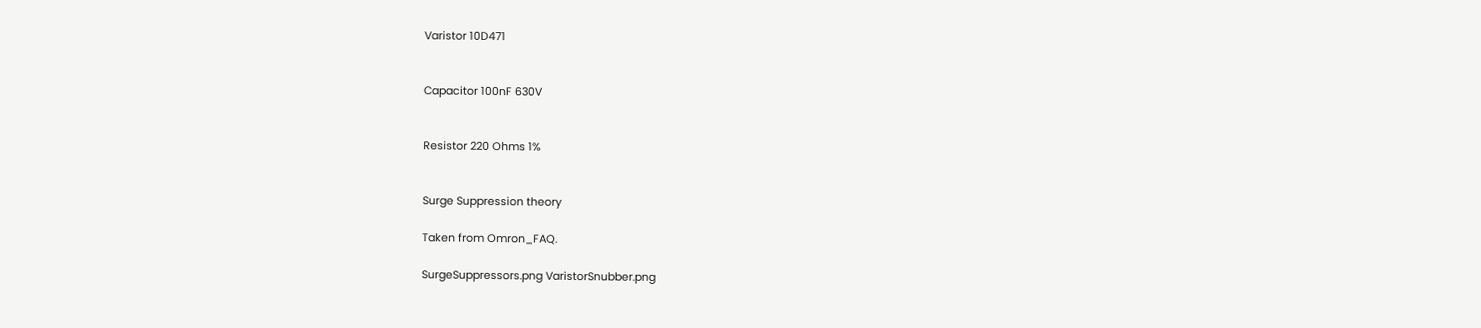Varistor 10D471


Capacitor 100nF 630V


Resistor 220 Ohms 1%


Surge Suppression theory

Taken from Omron_FAQ.

SurgeSuppressors.png VaristorSnubber.png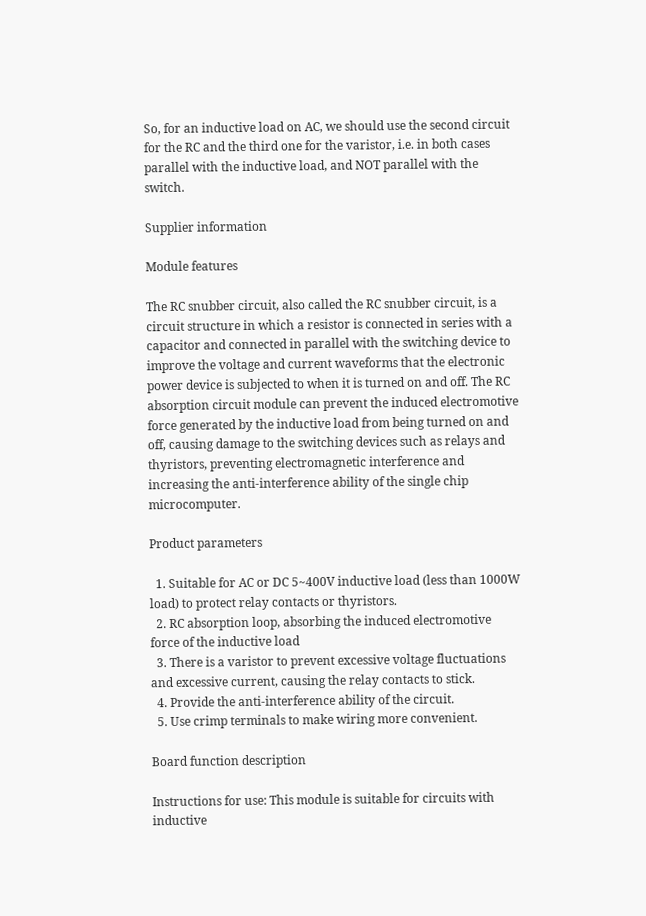So, for an inductive load on AC, we should use the second circuit for the RC and the third one for the varistor, i.e. in both cases parallel with the inductive load, and NOT parallel with the switch.

Supplier information

Module features

The RC snubber circuit, also called the RC snubber circuit, is a circuit structure in which a resistor is connected in series with a capacitor and connected in parallel with the switching device to improve the voltage and current waveforms that the electronic power device is subjected to when it is turned on and off. The RC absorption circuit module can prevent the induced electromotive force generated by the inductive load from being turned on and off, causing damage to the switching devices such as relays and thyristors, preventing electromagnetic interference and increasing the anti-interference ability of the single chip microcomputer.

Product parameters

  1. Suitable for AC or DC 5~400V inductive load (less than 1000W load) to protect relay contacts or thyristors.
  2. RC absorption loop, absorbing the induced electromotive force of the inductive load
  3. There is a varistor to prevent excessive voltage fluctuations and excessive current, causing the relay contacts to stick.
  4. Provide the anti-interference ability of the circuit.
  5. Use crimp terminals to make wiring more convenient.

Board function description

Instructions for use: This module is suitable for circuits with inductive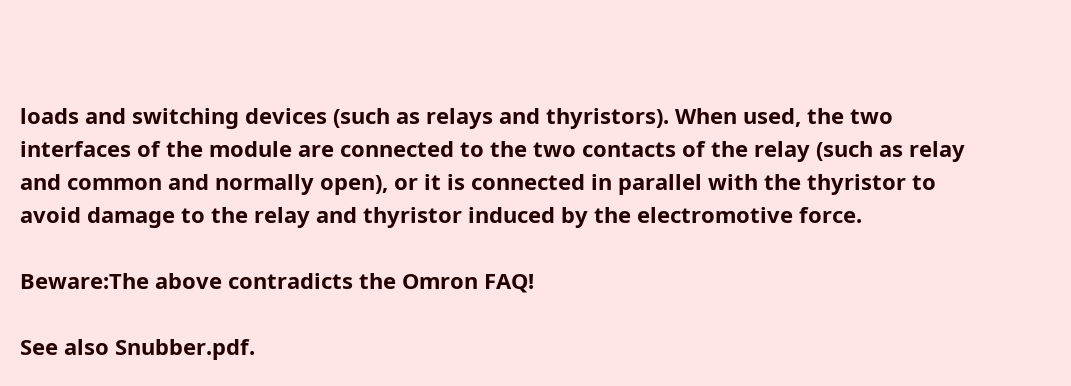loads and switching devices (such as relays and thyristors). When used, the two interfaces of the module are connected to the two contacts of the relay (such as relay and common and normally open), or it is connected in parallel with the thyristor to avoid damage to the relay and thyristor induced by the electromotive force.

Beware:The above contradicts the Omron FAQ!

See also Snubber.pdf.